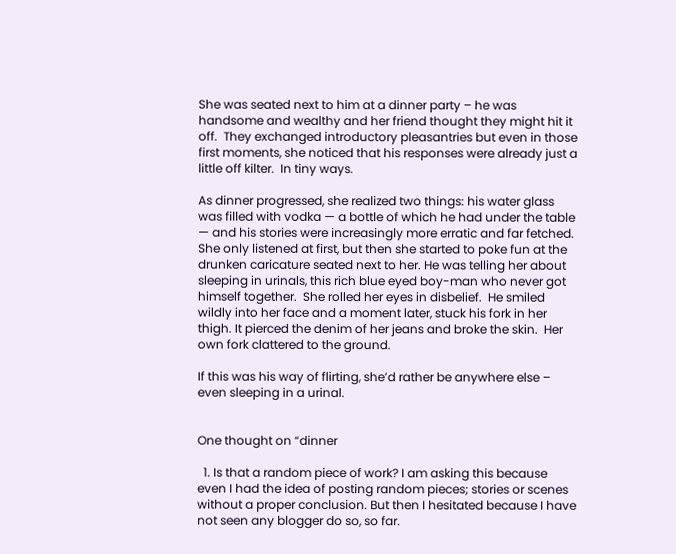She was seated next to him at a dinner party – he was handsome and wealthy and her friend thought they might hit it off.  They exchanged introductory pleasantries but even in those first moments, she noticed that his responses were already just a little off kilter.  In tiny ways.

As dinner progressed, she realized two things: his water glass was filled with vodka — a bottle of which he had under the table — and his stories were increasingly more erratic and far fetched. She only listened at first, but then she started to poke fun at the drunken caricature seated next to her. He was telling her about sleeping in urinals, this rich blue eyed boy-man who never got himself together.  She rolled her eyes in disbelief.  He smiled wildly into her face and a moment later, stuck his fork in her thigh. It pierced the denim of her jeans and broke the skin.  Her own fork clattered to the ground.

If this was his way of flirting, she’d rather be anywhere else – even sleeping in a urinal.


One thought on “dinner

  1. Is that a random piece of work? I am asking this because even I had the idea of posting random pieces; stories or scenes without a proper conclusion. But then I hesitated because I have not seen any blogger do so, so far.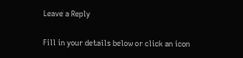Leave a Reply

Fill in your details below or click an icon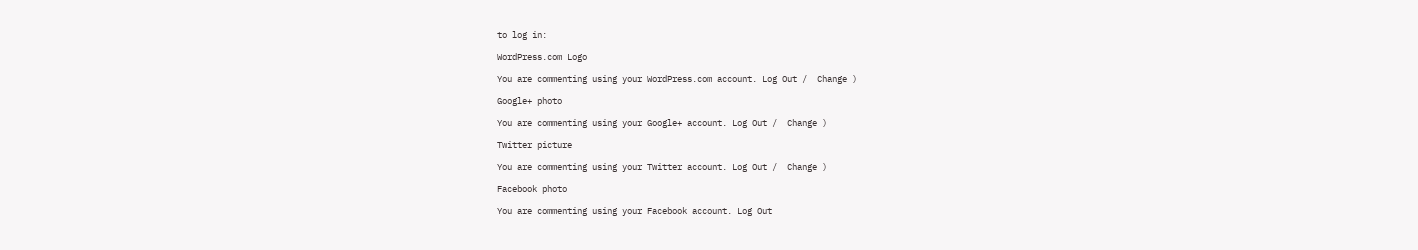to log in:

WordPress.com Logo

You are commenting using your WordPress.com account. Log Out /  Change )

Google+ photo

You are commenting using your Google+ account. Log Out /  Change )

Twitter picture

You are commenting using your Twitter account. Log Out /  Change )

Facebook photo

You are commenting using your Facebook account. Log Out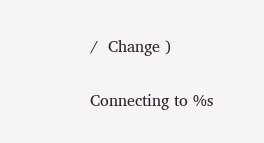/  Change )


Connecting to %s